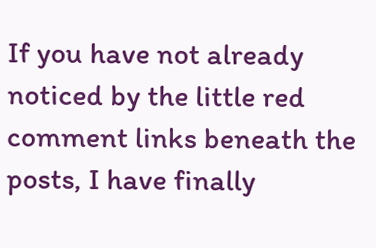If you have not already noticed by the little red comment links beneath the posts, I have finally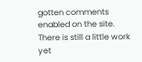gotten comments enabled on the site. There is still a little work yet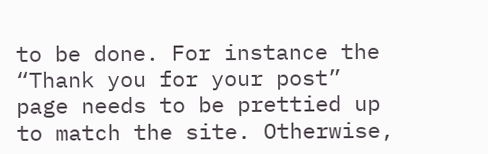to be done. For instance the “Thank you for your post” page needs to be prettied up to match the site. Otherwise,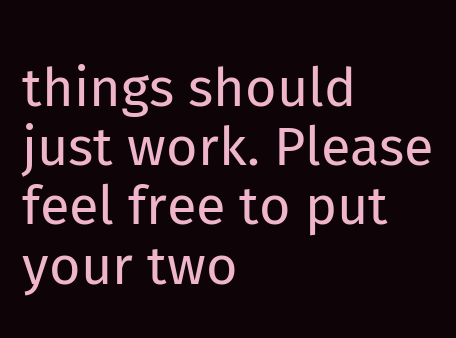things should just work. Please feel free to put your two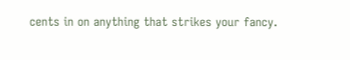cents in on anything that strikes your fancy.